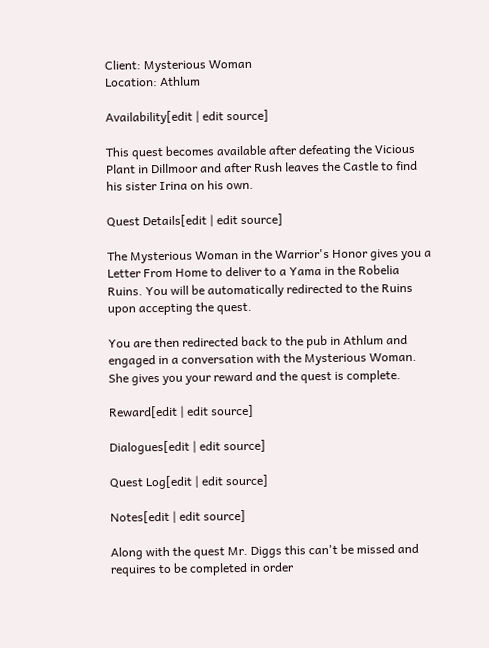Client: Mysterious Woman
Location: Athlum

Availability[edit | edit source]

This quest becomes available after defeating the Vicious Plant in Dillmoor and after Rush leaves the Castle to find his sister Irina on his own.

Quest Details[edit | edit source]

The Mysterious Woman in the Warrior's Honor gives you a Letter From Home to deliver to a Yama in the Robelia Ruins. You will be automatically redirected to the Ruins upon accepting the quest.

You are then redirected back to the pub in Athlum and engaged in a conversation with the Mysterious Woman. She gives you your reward and the quest is complete.

Reward[edit | edit source]

Dialogues[edit | edit source]

Quest Log[edit | edit source]

Notes[edit | edit source]

Along with the quest Mr. Diggs this can't be missed and requires to be completed in order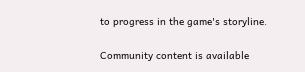to progress in the game's storyline.

Community content is available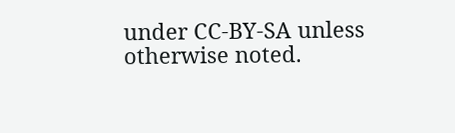under CC-BY-SA unless otherwise noted.